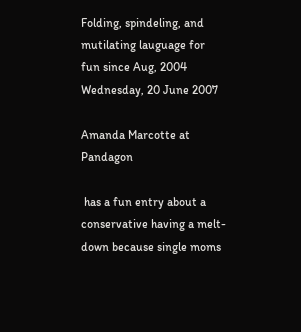Folding, spindeling, and mutilating lauguage for fun since Aug, 2004
Wednesday, 20 June 2007

Amanda Marcotte at Pandagon

 has a fun entry about a conservative having a melt-down because single moms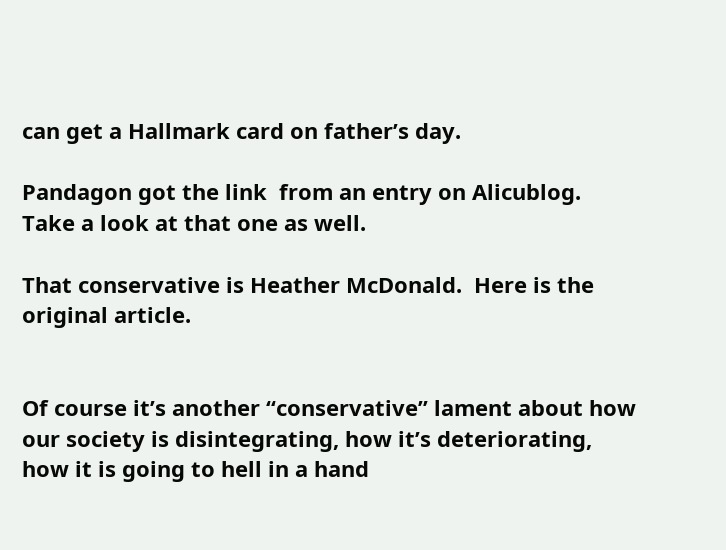can get a Hallmark card on father’s day.

Pandagon got the link  from an entry on Alicublog.  Take a look at that one as well.

That conservative is Heather McDonald.  Here is the original article.


Of course it’s another “conservative” lament about how our society is disintegrating, how it’s deteriorating, how it is going to hell in a hand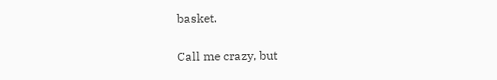basket.

Call me crazy, but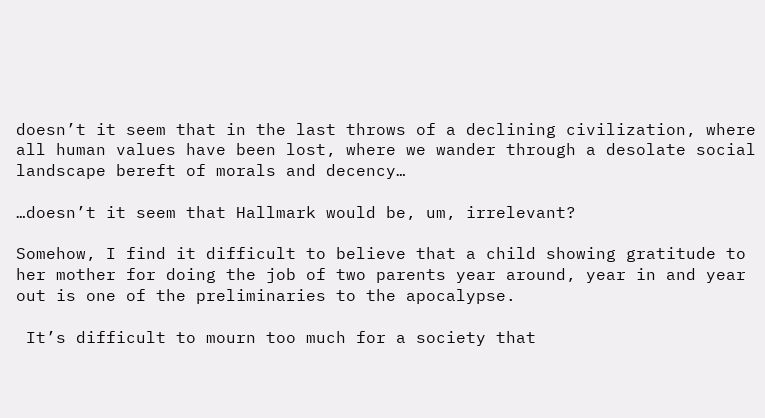doesn’t it seem that in the last throws of a declining civilization, where all human values have been lost, where we wander through a desolate social landscape bereft of morals and decency…

…doesn’t it seem that Hallmark would be, um, irrelevant?

Somehow, I find it difficult to believe that a child showing gratitude to her mother for doing the job of two parents year around, year in and year out is one of the preliminaries to the apocalypse.

 It’s difficult to mourn too much for a society that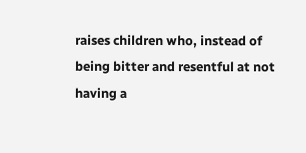raises children who, instead of being bitter and resentful at not having a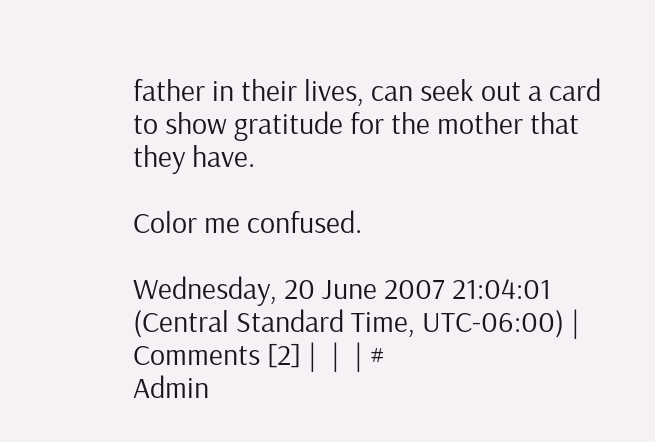father in their lives, can seek out a card to show gratitude for the mother that they have.

Color me confused.

Wednesday, 20 June 2007 21:04:01 (Central Standard Time, UTC-06:00) | Comments [2] |  |  | #
Admin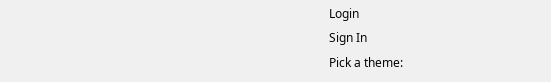Login
Sign In
Pick a theme: